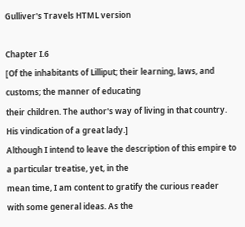Gulliver's Travels HTML version

Chapter I.6
[Of the inhabitants of Lilliput; their learning, laws, and customs; the manner of educating
their children. The author's way of living in that country. His vindication of a great lady.]
Although I intend to leave the description of this empire to a particular treatise, yet, in the
mean time, I am content to gratify the curious reader with some general ideas. As the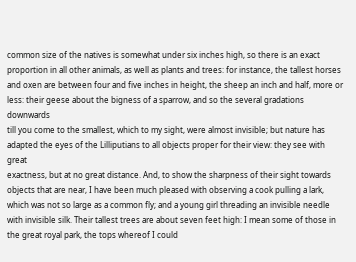common size of the natives is somewhat under six inches high, so there is an exact
proportion in all other animals, as well as plants and trees: for instance, the tallest horses
and oxen are between four and five inches in height, the sheep an inch and half, more or
less: their geese about the bigness of a sparrow, and so the several gradations downwards
till you come to the smallest, which to my sight, were almost invisible; but nature has
adapted the eyes of the Lilliputians to all objects proper for their view: they see with great
exactness, but at no great distance. And, to show the sharpness of their sight towards
objects that are near, I have been much pleased with observing a cook pulling a lark,
which was not so large as a common fly; and a young girl threading an invisible needle
with invisible silk. Their tallest trees are about seven feet high: I mean some of those in
the great royal park, the tops whereof I could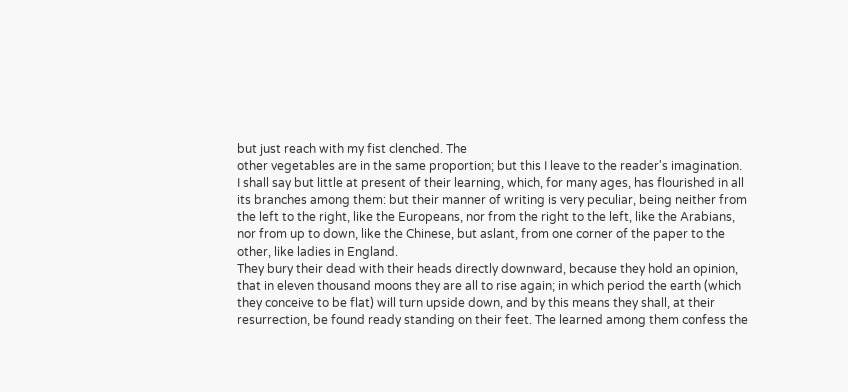but just reach with my fist clenched. The
other vegetables are in the same proportion; but this I leave to the reader's imagination.
I shall say but little at present of their learning, which, for many ages, has flourished in all
its branches among them: but their manner of writing is very peculiar, being neither from
the left to the right, like the Europeans, nor from the right to the left, like the Arabians,
nor from up to down, like the Chinese, but aslant, from one corner of the paper to the
other, like ladies in England.
They bury their dead with their heads directly downward, because they hold an opinion,
that in eleven thousand moons they are all to rise again; in which period the earth (which
they conceive to be flat) will turn upside down, and by this means they shall, at their
resurrection, be found ready standing on their feet. The learned among them confess the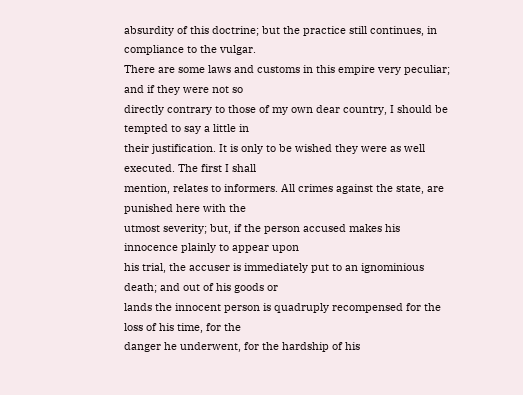absurdity of this doctrine; but the practice still continues, in compliance to the vulgar.
There are some laws and customs in this empire very peculiar; and if they were not so
directly contrary to those of my own dear country, I should be tempted to say a little in
their justification. It is only to be wished they were as well executed. The first I shall
mention, relates to informers. All crimes against the state, are punished here with the
utmost severity; but, if the person accused makes his innocence plainly to appear upon
his trial, the accuser is immediately put to an ignominious death; and out of his goods or
lands the innocent person is quadruply recompensed for the loss of his time, for the
danger he underwent, for the hardship of his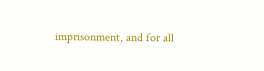imprisonment, and for all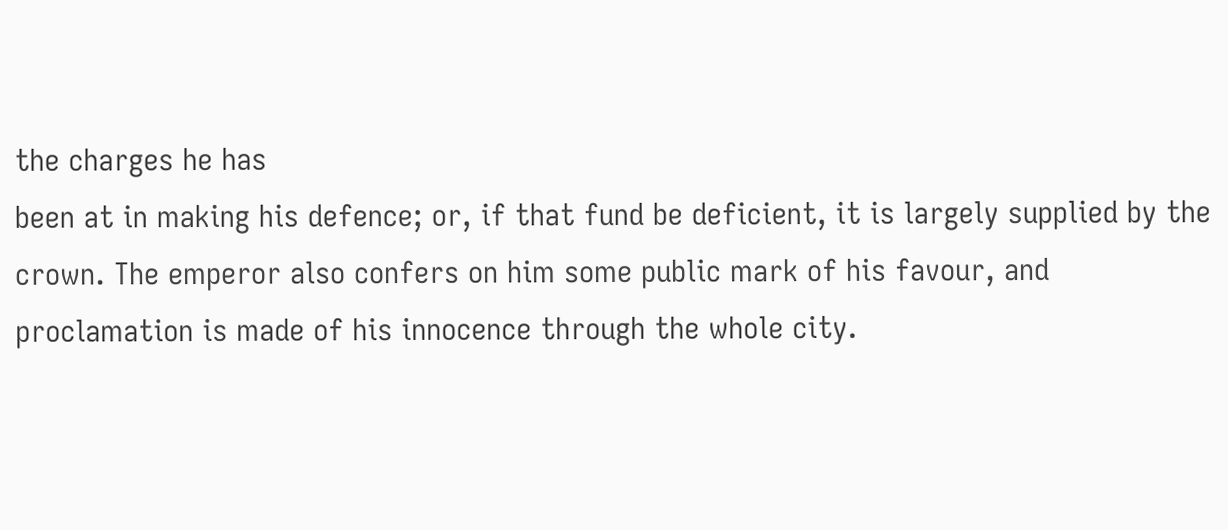the charges he has
been at in making his defence; or, if that fund be deficient, it is largely supplied by the
crown. The emperor also confers on him some public mark of his favour, and
proclamation is made of his innocence through the whole city.